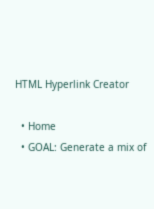HTML Hyperlink Creator

  • Home
  • GOAL: Generate a mix of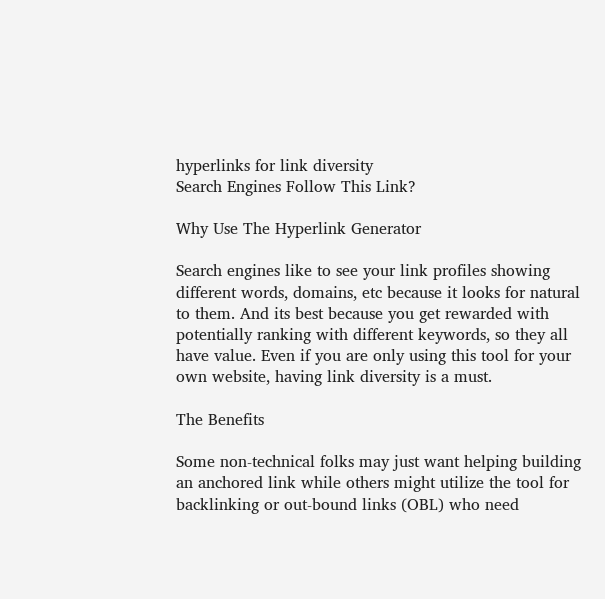hyperlinks for link diversity
Search Engines Follow This Link?

Why Use The Hyperlink Generator

Search engines like to see your link profiles showing different words, domains, etc because it looks for natural to them. And its best because you get rewarded with potentially ranking with different keywords, so they all have value. Even if you are only using this tool for your own website, having link diversity is a must.

The Benefits

Some non-technical folks may just want helping building an anchored link while others might utilize the tool for backlinking or out-bound links (OBL) who need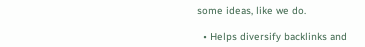some ideas, like we do.

  • Helps diversify backlinks and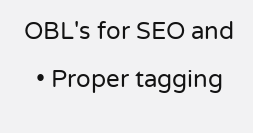OBL's for SEO and
  • Proper tagging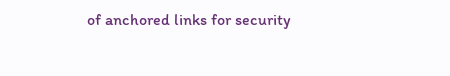of anchored links for security